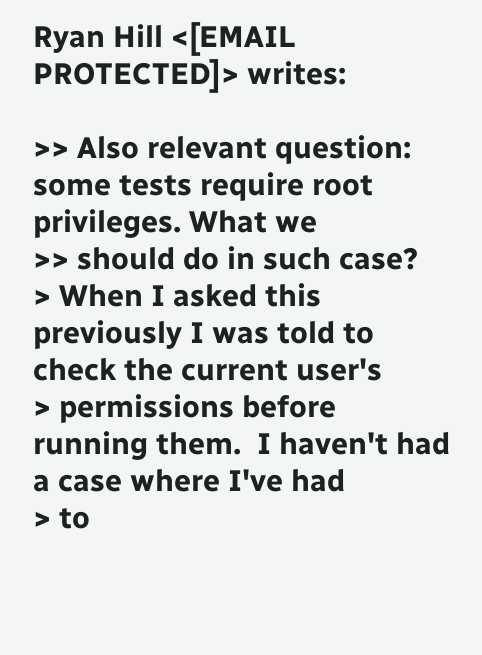Ryan Hill <[EMAIL PROTECTED]> writes:

>> Also relevant question: some tests require root privileges. What we
>> should do in such case?
> When I asked this previously I was told to check the current user's
> permissions before running them.  I haven't had a case where I've had
> to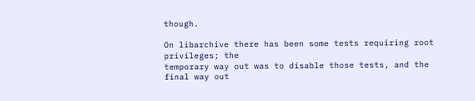though.

On libarchive there has been some tests requiring root privileges; the
temporary way out was to disable those tests, and the final way out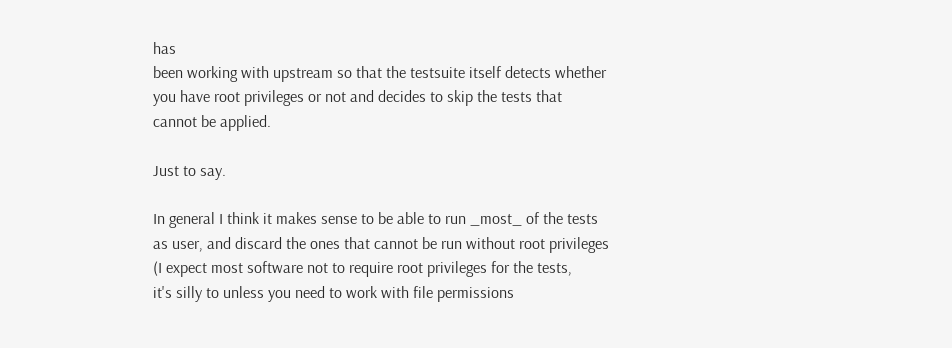has
been working with upstream so that the testsuite itself detects whether
you have root privileges or not and decides to skip the tests that
cannot be applied.

Just to say.

In general I think it makes sense to be able to run _most_ of the tests
as user, and discard the ones that cannot be run without root privileges
(I expect most software not to require root privileges for the tests,
it's silly to unless you need to work with file permissions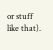or stuff
like that).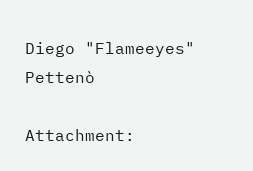Diego "Flameeyes" Pettenò

Attachment: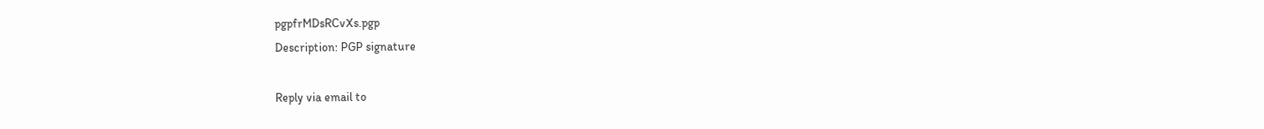pgpfrMDsRCvXs.pgp
Description: PGP signature

Reply via email to